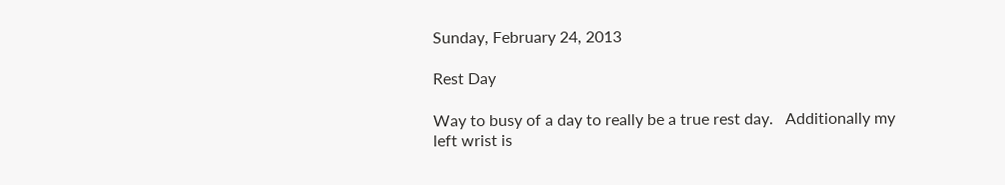Sunday, February 24, 2013

Rest Day

Way to busy of a day to really be a true rest day.   Additionally my left wrist is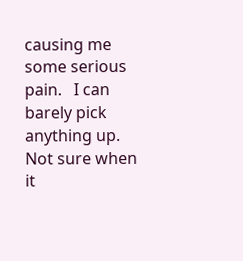causing me some serious pain.   I can barely pick anything up.   Not sure when it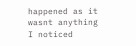happened as it wasnt anything I noticed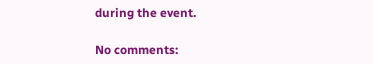during the event.

No comments: